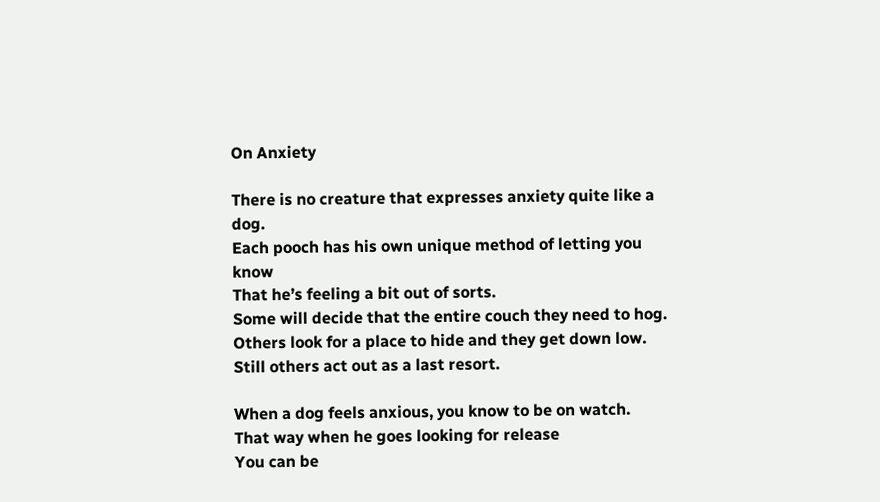On Anxiety

There is no creature that expresses anxiety quite like a dog.
Each pooch has his own unique method of letting you know
That he’s feeling a bit out of sorts.
Some will decide that the entire couch they need to hog.
Others look for a place to hide and they get down low.
Still others act out as a last resort.

When a dog feels anxious, you know to be on watch.
That way when he goes looking for release
You can be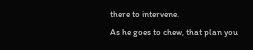there to intervene.
As he goes to chew, that plan you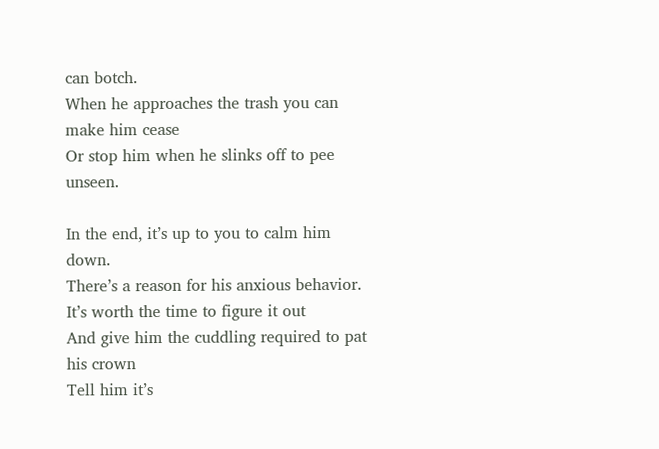can botch.
When he approaches the trash you can make him cease
Or stop him when he slinks off to pee unseen.

In the end, it’s up to you to calm him down.
There’s a reason for his anxious behavior.
It’s worth the time to figure it out
And give him the cuddling required to pat his crown
Tell him it’s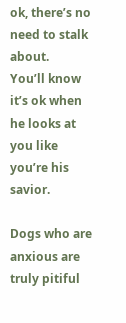ok, there’s no need to stalk about.
You’ll know it’s ok when he looks at you like you’re his savior.

Dogs who are anxious are truly pitiful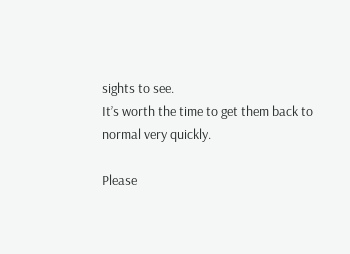sights to see.
It’s worth the time to get them back to normal very quickly.

Please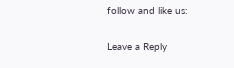follow and like us:

Leave a Reply